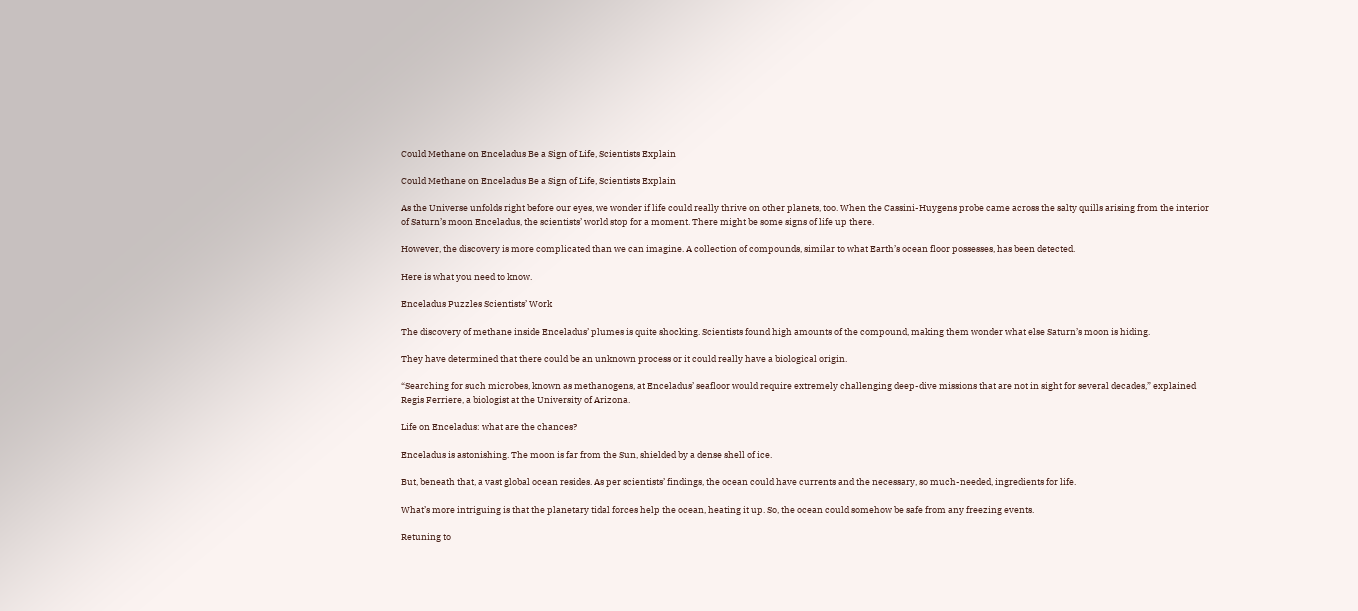Could Methane on Enceladus Be a Sign of Life, Scientists Explain

Could Methane on Enceladus Be a Sign of Life, Scientists Explain

As the Universe unfolds right before our eyes, we wonder if life could really thrive on other planets, too. When the Cassini-Huygens probe came across the salty quills arising from the interior of Saturn’s moon Enceladus, the scientists’ world stop for a moment. There might be some signs of life up there.

However, the discovery is more complicated than we can imagine. A collection of compounds, similar to what Earth’s ocean floor possesses, has been detected.

Here is what you need to know.

Enceladus Puzzles Scientists’ Work

The discovery of methane inside Enceladus’ plumes is quite shocking. Scientists found high amounts of the compound, making them wonder what else Saturn’s moon is hiding.

They have determined that there could be an unknown process or it could really have a biological origin.

“Searching for such microbes, known as methanogens, at Enceladus’ seafloor would require extremely challenging deep-dive missions that are not in sight for several decades,” explained Regis Ferriere, a biologist at the University of Arizona.

Life on Enceladus: what are the chances?

Enceladus is astonishing. The moon is far from the Sun, shielded by a dense shell of ice.

But, beneath that, a vast global ocean resides. As per scientists’ findings, the ocean could have currents and the necessary, so much-needed, ingredients for life.

What’s more intriguing is that the planetary tidal forces help the ocean, heating it up. So, the ocean could somehow be safe from any freezing events.

Retuning to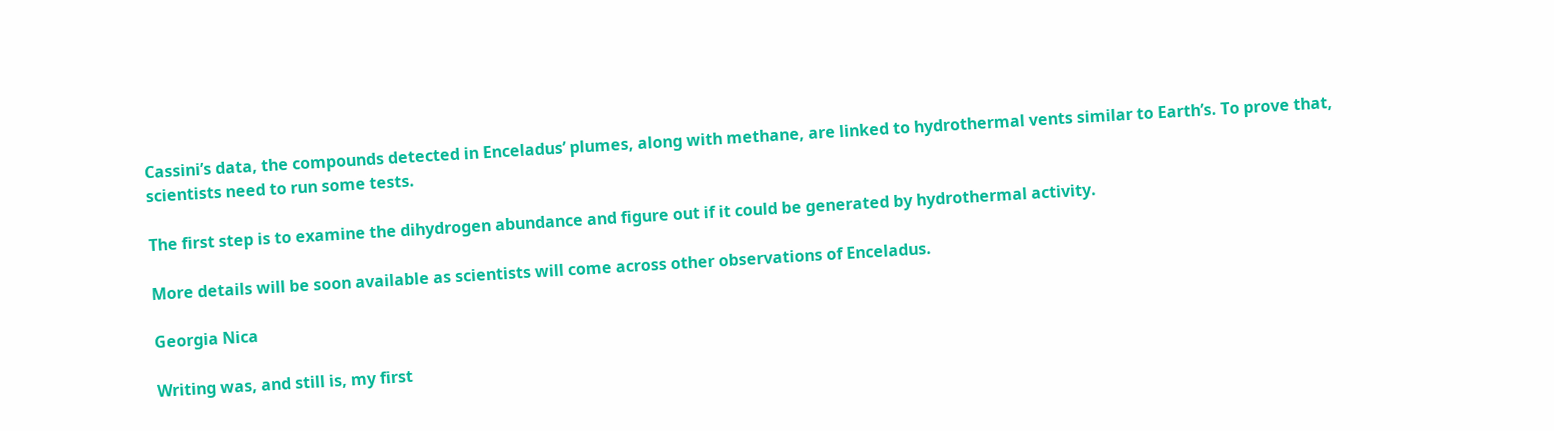Cassini’s data, the compounds detected in Enceladus’ plumes, along with methane, are linked to hydrothermal vents similar to Earth’s. To prove that, scientists need to run some tests.

The first step is to examine the dihydrogen abundance and figure out if it could be generated by hydrothermal activity.

More details will be soon available as scientists will come across other observations of Enceladus.

Georgia Nica

Writing was, and still is, my first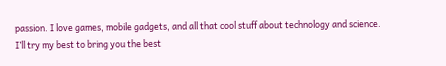passion. I love games, mobile gadgets, and all that cool stuff about technology and science. I’ll try my best to bring you the best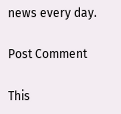news every day.

Post Comment

This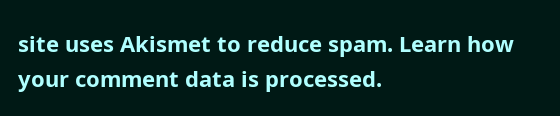site uses Akismet to reduce spam. Learn how your comment data is processed.